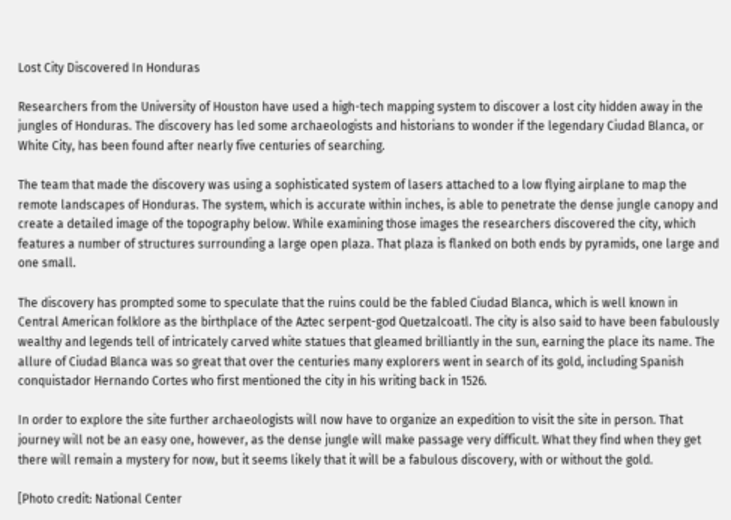Lost City Discovered In Honduras

Researchers from the University of Houston have used a high-tech mapping system to discover a lost city hidden away in the jungles of Honduras. The discovery has led some archaeologists and historians to wonder if the legendary Ciudad Blanca, or White City, has been found after nearly five centuries of searching.

The team that made the discovery was using a sophisticated system of lasers attached to a low flying airplane to map the remote landscapes of Honduras. The system, which is accurate within inches, is able to penetrate the dense jungle canopy and create a detailed image of the topography below. While examining those images the researchers discovered the city, which features a number of structures surrounding a large open plaza. That plaza is flanked on both ends by pyramids, one large and one small.

The discovery has prompted some to speculate that the ruins could be the fabled Ciudad Blanca, which is well known in Central American folklore as the birthplace of the Aztec serpent-god Quetzalcoatl. The city is also said to have been fabulously wealthy and legends tell of intricately carved white statues that gleamed brilliantly in the sun, earning the place its name. The allure of Ciudad Blanca was so great that over the centuries many explorers went in search of its gold, including Spanish conquistador Hernando Cortes who first mentioned the city in his writing back in 1526.

In order to explore the site further archaeologists will now have to organize an expedition to visit the site in person. That journey will not be an easy one, however, as the dense jungle will make passage very difficult. What they find when they get there will remain a mystery for now, but it seems likely that it will be a fabulous discovery, with or without the gold.

[Photo credit: National Center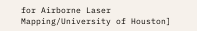for Airborne Laser Mapping/University of Houston]